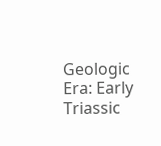Geologic Era: Early Triassic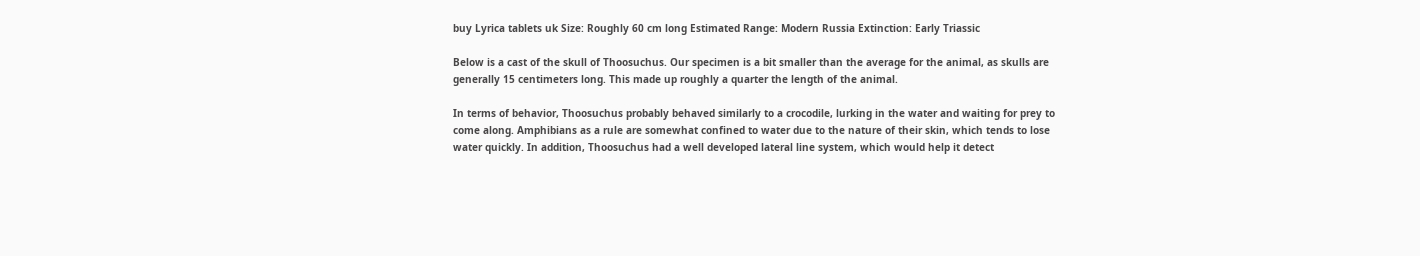buy Lyrica tablets uk Size: Roughly 60 cm long Estimated Range: Modern Russia Extinction: Early Triassic

Below is a cast of the skull of Thoosuchus. Our specimen is a bit smaller than the average for the animal, as skulls are generally 15 centimeters long. This made up roughly a quarter the length of the animal.

In terms of behavior, Thoosuchus probably behaved similarly to a crocodile, lurking in the water and waiting for prey to come along. Amphibians as a rule are somewhat confined to water due to the nature of their skin, which tends to lose water quickly. In addition, Thoosuchus had a well developed lateral line system, which would help it detect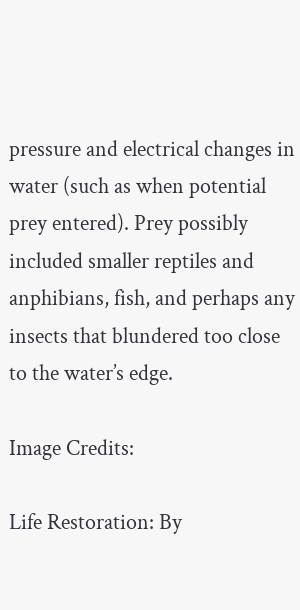pressure and electrical changes in water (such as when potential prey entered). Prey possibly included smaller reptiles and anphibians, fish, and perhaps any insects that blundered too close to the water’s edge.

Image Credits:

Life Restoration: By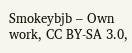Smokeybjb – Own work, CC BY-SA 3.0,